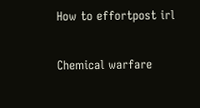How to effortpost irl

Chemical warfare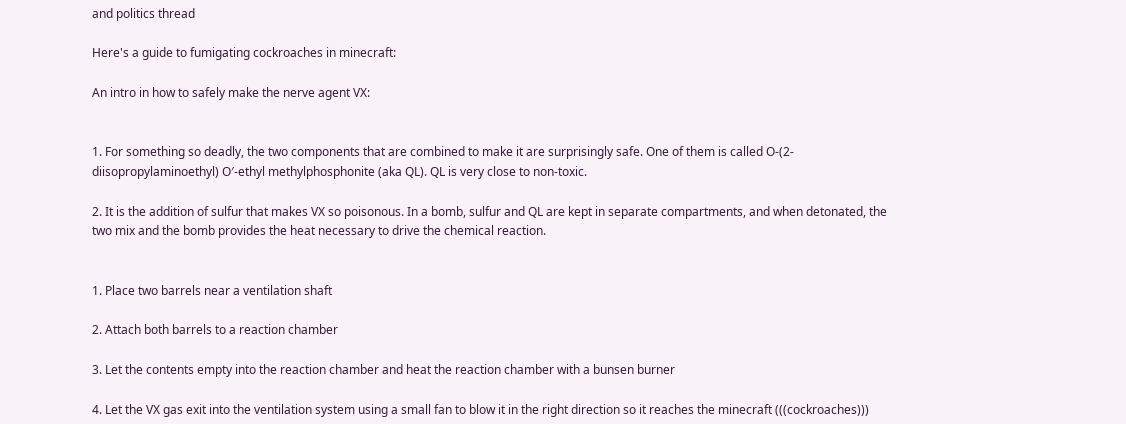and politics thread

Here's a guide to fumigating cockroaches in minecraft:

An intro in how to safely make the nerve agent VX:


1. For something so deadly, the two components that are combined to make it are surprisingly safe. One of them is called O-(2-diisopropylaminoethyl) O′-ethyl methylphosphonite (aka QL). QL is very close to non-toxic.

2. It is the addition of sulfur that makes VX so poisonous. In a bomb, sulfur and QL are kept in separate compartments, and when detonated, the two mix and the bomb provides the heat necessary to drive the chemical reaction.


1. Place two barrels near a ventilation shaft

2. Attach both barrels to a reaction chamber

3. Let the contents empty into the reaction chamber and heat the reaction chamber with a bunsen burner

4. Let the VX gas exit into the ventilation system using a small fan to blow it in the right direction so it reaches the minecraft (((cockroaches)))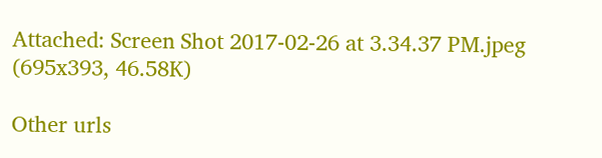Attached: Screen Shot 2017-02-26 at 3.34.37 PM.jpeg (695x393, 46.58K)

Other urls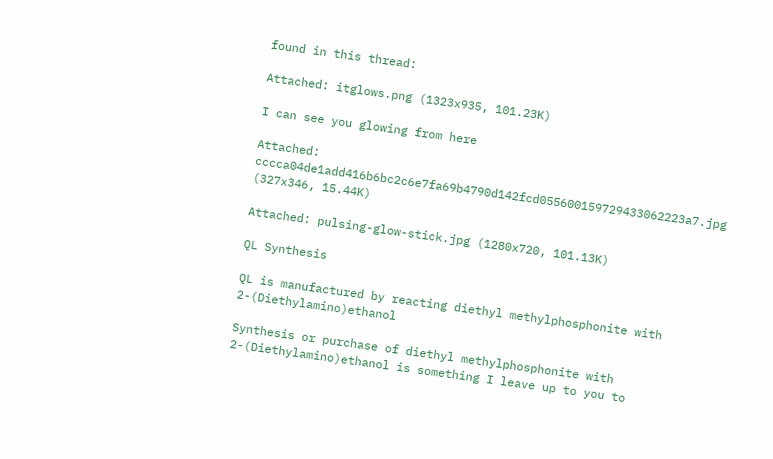found in this thread:

Attached: itglows.png (1323x935, 101.23K)

I can see you glowing from here

Attached: cccca04de1add416b6bc2c6e7fa69b4790d142fcd055600159729433062223a7.jpg (327x346, 15.44K)

Attached: pulsing-glow-stick.jpg (1280x720, 101.13K)

QL Synthesis

QL is manufactured by reacting diethyl methylphosphonite with 2-(Diethylamino)ethanol

Synthesis or purchase of diethyl methylphosphonite with 2-(Diethylamino)ethanol is something I leave up to you to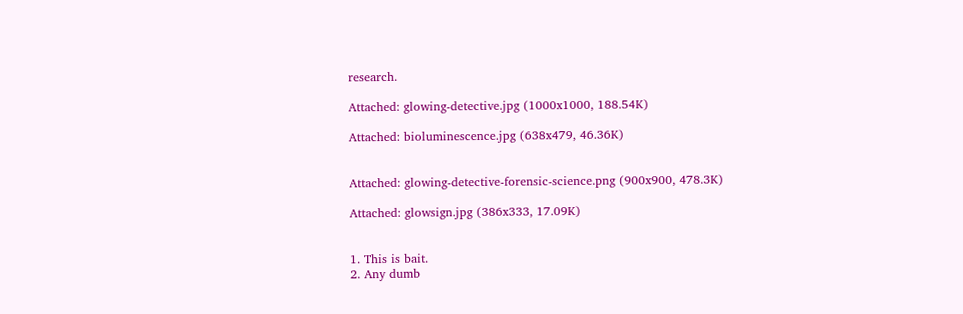research.

Attached: glowing-detective.jpg (1000x1000, 188.54K)

Attached: bioluminescence.jpg (638x479, 46.36K)


Attached: glowing-detective-forensic-science.png (900x900, 478.3K)

Attached: glowsign.jpg (386x333, 17.09K)


1. This is bait.
2. Any dumb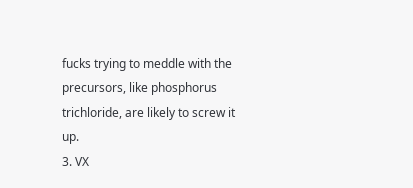fucks trying to meddle with the precursors, like phosphorus trichloride, are likely to screw it up.
3. VX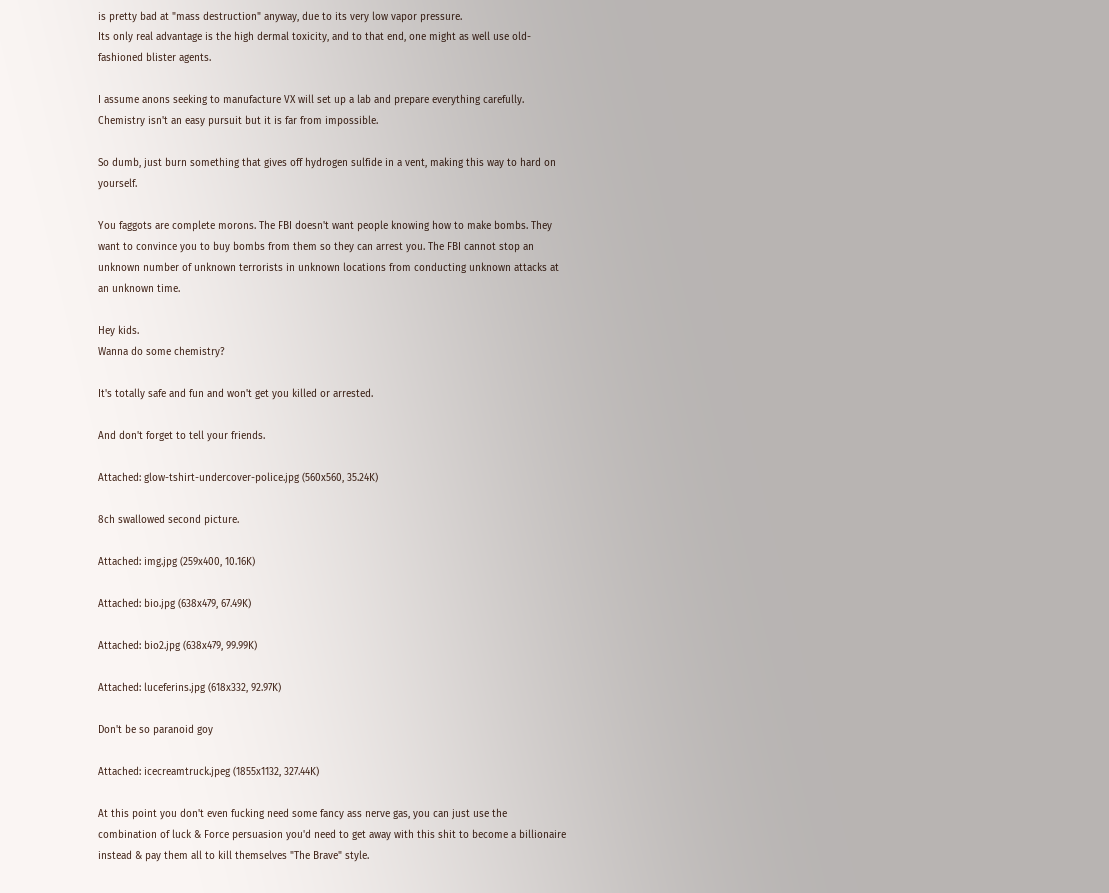is pretty bad at "mass destruction" anyway, due to its very low vapor pressure.
Its only real advantage is the high dermal toxicity, and to that end, one might as well use old-fashioned blister agents.

I assume anons seeking to manufacture VX will set up a lab and prepare everything carefully. Chemistry isn't an easy pursuit but it is far from impossible.

So dumb, just burn something that gives off hydrogen sulfide in a vent, making this way to hard on yourself.

You faggots are complete morons. The FBI doesn't want people knowing how to make bombs. They want to convince you to buy bombs from them so they can arrest you. The FBI cannot stop an unknown number of unknown terrorists in unknown locations from conducting unknown attacks at an unknown time.

Hey kids.
Wanna do some chemistry?

It's totally safe and fun and won't get you killed or arrested.

And don't forget to tell your friends.

Attached: glow-tshirt-undercover-police.jpg (560x560, 35.24K)

8ch swallowed second picture.

Attached: img.jpg (259x400, 10.16K)

Attached: bio.jpg (638x479, 67.49K)

Attached: bio2.jpg (638x479, 99.99K)

Attached: luceferins.jpg (618x332, 92.97K)

Don't be so paranoid goy

Attached: icecreamtruck.jpeg (1855x1132, 327.44K)

At this point you don't even fucking need some fancy ass nerve gas, you can just use the combination of luck & Force persuasion you'd need to get away with this shit to become a billionaire instead & pay them all to kill themselves "The Brave" style.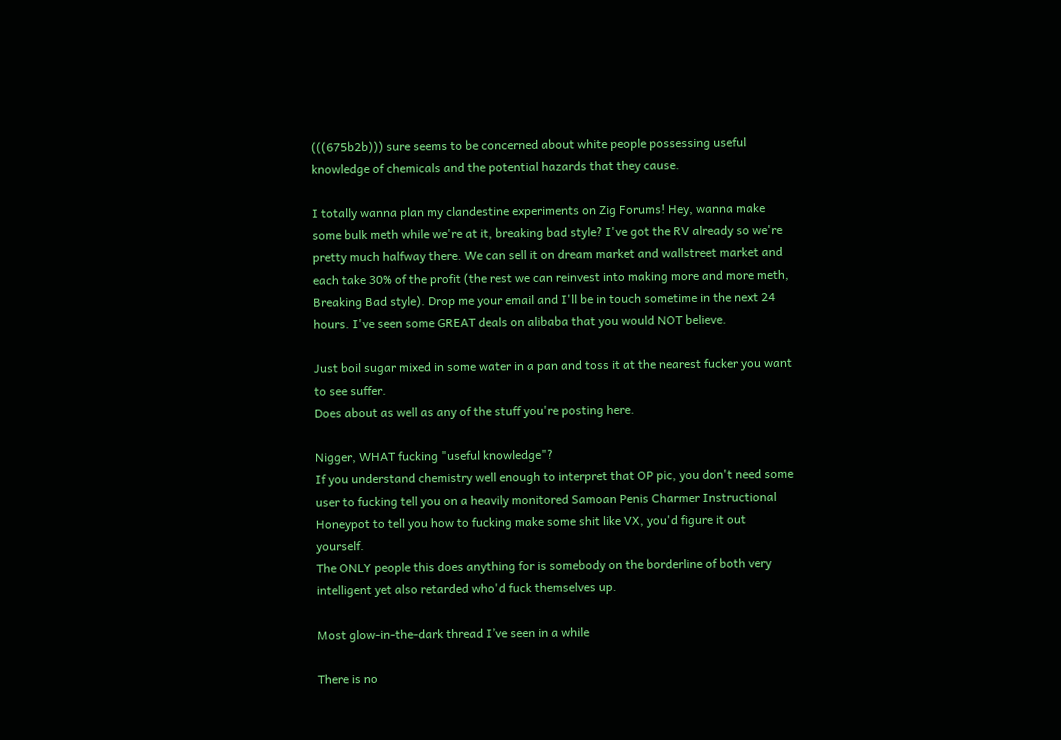(((675b2b))) sure seems to be concerned about white people possessing useful knowledge of chemicals and the potential hazards that they cause.

I totally wanna plan my clandestine experiments on Zig Forums! Hey, wanna make some bulk meth while we're at it, breaking bad style? I've got the RV already so we're pretty much halfway there. We can sell it on dream market and wallstreet market and each take 30% of the profit (the rest we can reinvest into making more and more meth, Breaking Bad style). Drop me your email and I'll be in touch sometime in the next 24 hours. I've seen some GREAT deals on alibaba that you would NOT believe.

Just boil sugar mixed in some water in a pan and toss it at the nearest fucker you want to see suffer.
Does about as well as any of the stuff you're posting here.

Nigger, WHAT fucking "useful knowledge"?
If you understand chemistry well enough to interpret that OP pic, you don't need some user to fucking tell you on a heavily monitored Samoan Penis Charmer Instructional Honeypot to tell you how to fucking make some shit like VX, you'd figure it out yourself.
The ONLY people this does anything for is somebody on the borderline of both very intelligent yet also retarded who'd fuck themselves up.

Most glow-in-the-dark thread I’ve seen in a while

There is no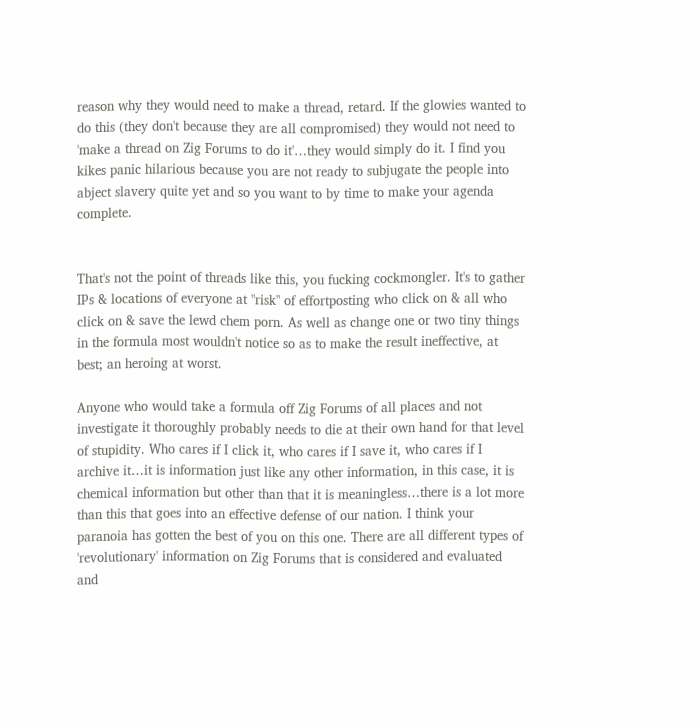reason why they would need to make a thread, retard. If the glowies wanted to do this (they don't because they are all compromised) they would not need to 'make a thread on Zig Forums to do it'…they would simply do it. I find you kikes panic hilarious because you are not ready to subjugate the people into abject slavery quite yet and so you want to by time to make your agenda complete.


That's not the point of threads like this, you fucking cockmongler. It's to gather IPs & locations of everyone at "risk" of effortposting who click on & all who click on & save the lewd chem porn. As well as change one or two tiny things in the formula most wouldn't notice so as to make the result ineffective, at best; an heroing at worst.

Anyone who would take a formula off Zig Forums of all places and not investigate it thoroughly probably needs to die at their own hand for that level of stupidity. Who cares if I click it, who cares if I save it, who cares if I archive it…it is information just like any other information, in this case, it is chemical information but other than that it is meaningless…there is a lot more than this that goes into an effective defense of our nation. I think your paranoia has gotten the best of you on this one. There are all different types of 'revolutionary' information on Zig Forums that is considered and evaluated and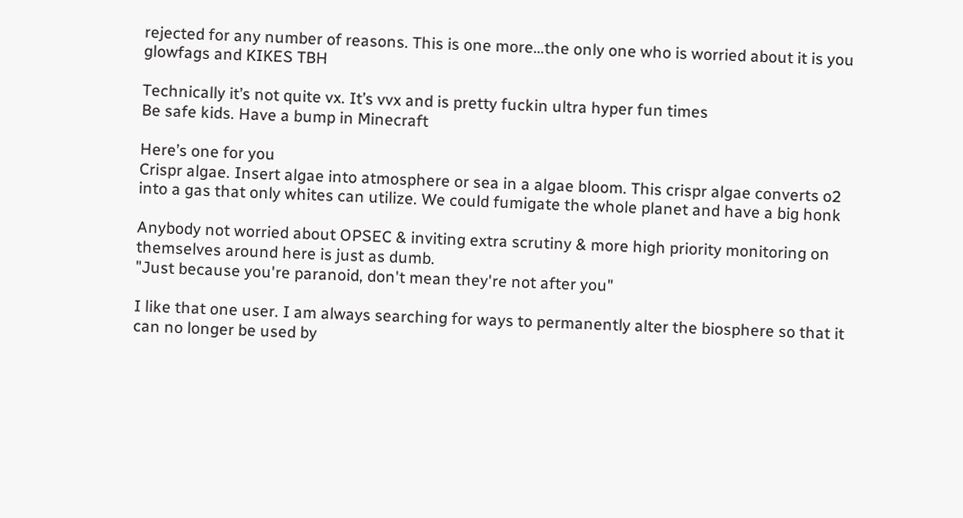rejected for any number of reasons. This is one more…the only one who is worried about it is you glowfags and KIKES TBH

Technically it’s not quite vx. It’s vvx and is pretty fuckin ultra hyper fun times
Be safe kids. Have a bump in Minecraft

Here’s one for you
Crispr algae. Insert algae into atmosphere or sea in a algae bloom. This crispr algae converts o2 into a gas that only whites can utilize. We could fumigate the whole planet and have a big honk

Anybody not worried about OPSEC & inviting extra scrutiny & more high priority monitoring on themselves around here is just as dumb.
"Just because you're paranoid, don't mean they're not after you"

I like that one user. I am always searching for ways to permanently alter the biosphere so that it can no longer be used by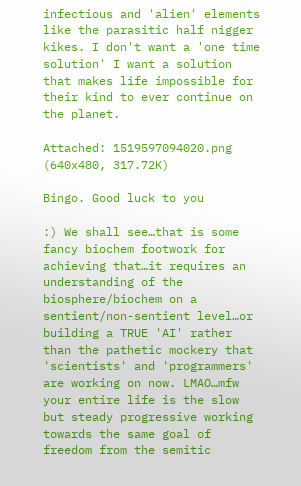infectious and 'alien' elements like the parasitic half nigger kikes. I don't want a 'one time solution' I want a solution that makes life impossible for their kind to ever continue on the planet.

Attached: 1519597094020.png (640x480, 317.72K)

Bingo. Good luck to you

:) We shall see…that is some fancy biochem footwork for achieving that…it requires an understanding of the biosphere/biochem on a sentient/non-sentient level…or building a TRUE 'AI' rather than the pathetic mockery that 'scientists' and 'programmers' are working on now. LMAO…mfw your entire life is the slow but steady progressive working towards the same goal of freedom from the semitic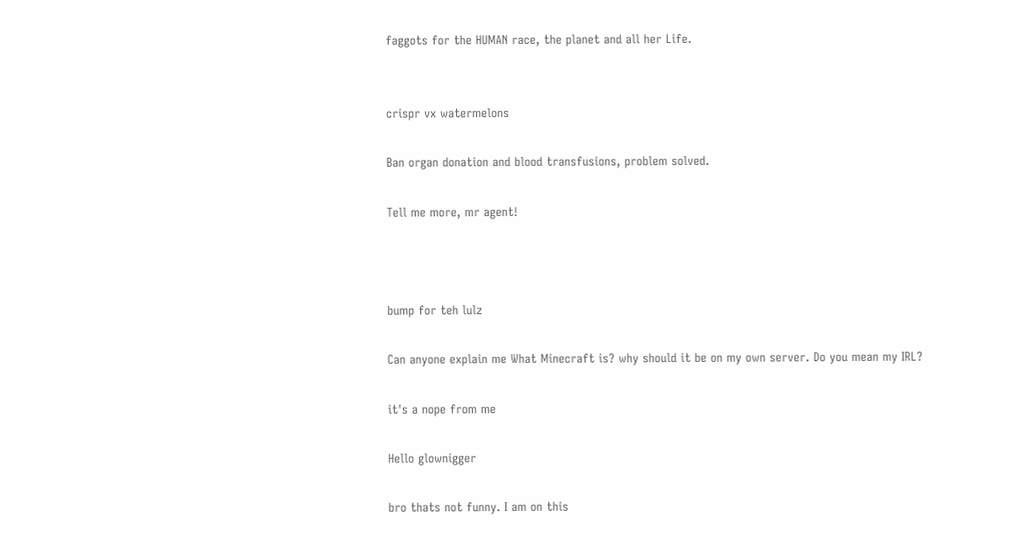faggots for the HUMAN race, the planet and all her Life.


crispr vx watermelons

Ban organ donation and blood transfusions, problem solved.

Tell me more, mr agent!



bump for teh lulz

Can anyone explain me What Minecraft is? why should it be on my own server. Do you mean my IRL?

it's a nope from me

Hello glownigger

bro thats not funny. I am on this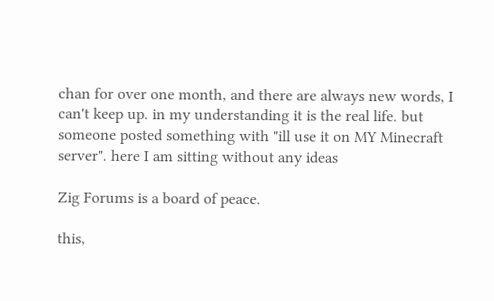chan for over one month, and there are always new words, I can't keep up. in my understanding it is the real life. but someone posted something with "ill use it on MY Minecraft server". here I am sitting without any ideas

Zig Forums is a board of peace.

this,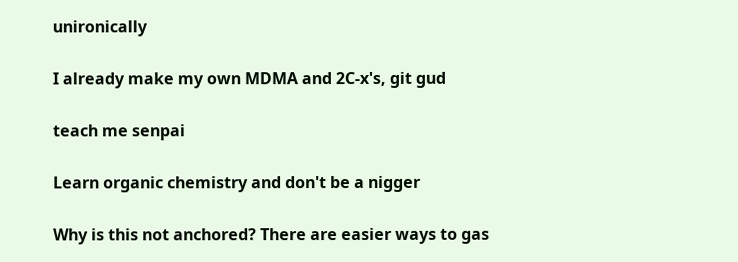unironically

I already make my own MDMA and 2C-x's, git gud

teach me senpai

Learn organic chemistry and don't be a nigger

Why is this not anchored? There are easier ways to gas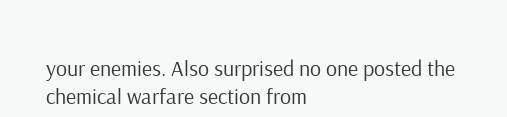your enemies. Also surprised no one posted the chemical warfare section from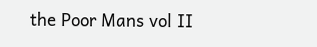the Poor Mans vol II